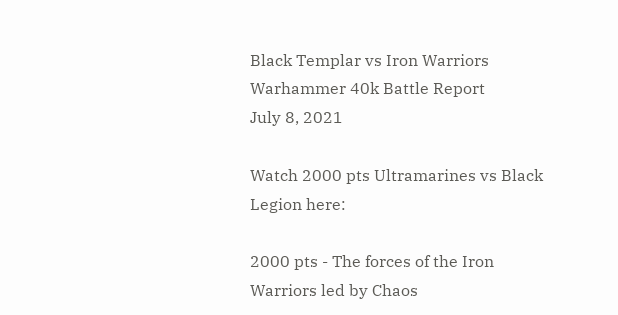Black Templar vs Iron Warriors Warhammer 40k Battle Report
July 8, 2021

Watch 2000 pts Ultramarines vs Black Legion here:

2000 pts - The forces of the Iron Warriors led by Chaos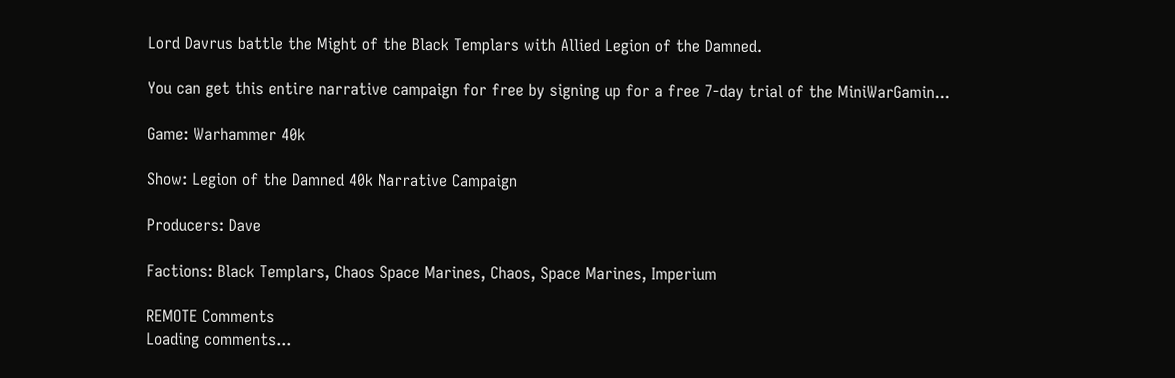Lord Davrus battle the Might of the Black Templars with Allied Legion of the Damned.

You can get this entire narrative campaign for free by signing up for a free 7-day trial of the MiniWarGamin...

Game: Warhammer 40k

Show: Legion of the Damned 40k Narrative Campaign

Producers: Dave

Factions: Black Templars, Chaos Space Marines, Chaos, Space Marines, Imperium

REMOTE Comments
Loading comments...